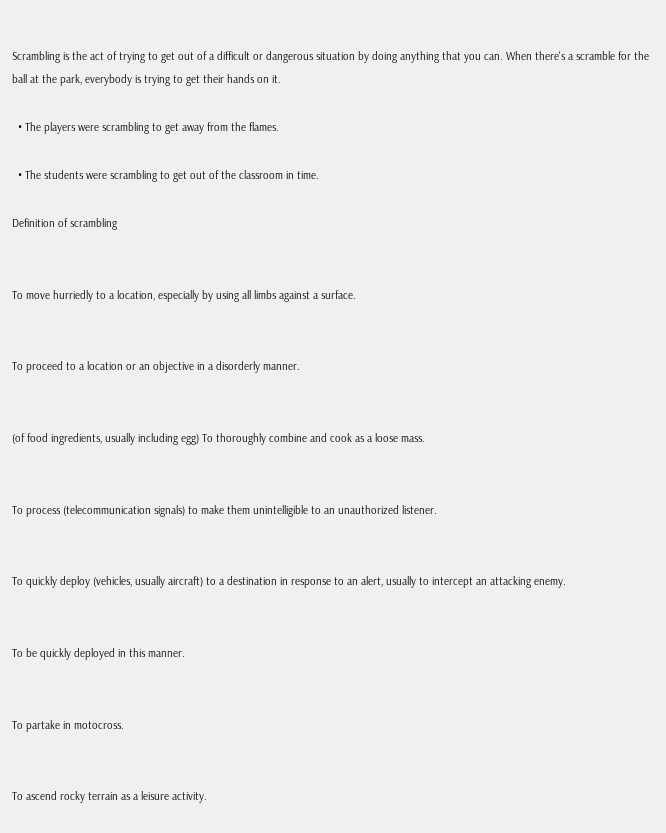Scrambling is the act of trying to get out of a difficult or dangerous situation by doing anything that you can. When there's a scramble for the ball at the park, everybody is trying to get their hands on it.

  • The players were scrambling to get away from the flames.

  • The students were scrambling to get out of the classroom in time.

Definition of scrambling


To move hurriedly to a location, especially by using all limbs against a surface.


To proceed to a location or an objective in a disorderly manner.


(of food ingredients, usually including egg) To thoroughly combine and cook as a loose mass.


To process (telecommunication signals) to make them unintelligible to an unauthorized listener.


To quickly deploy (vehicles, usually aircraft) to a destination in response to an alert, usually to intercept an attacking enemy.


To be quickly deployed in this manner.


To partake in motocross.


To ascend rocky terrain as a leisure activity.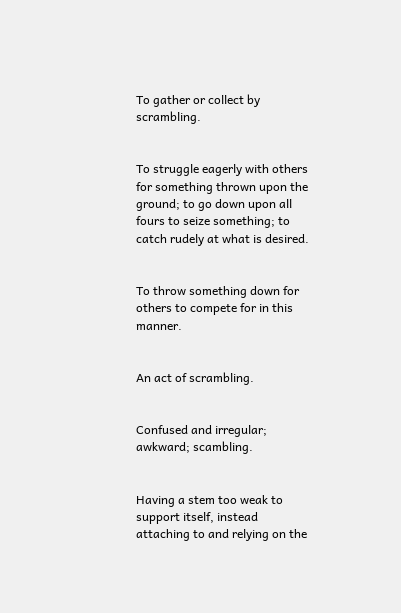To gather or collect by scrambling.


To struggle eagerly with others for something thrown upon the ground; to go down upon all fours to seize something; to catch rudely at what is desired.


To throw something down for others to compete for in this manner.


An act of scrambling.


Confused and irregular; awkward; scambling.


Having a stem too weak to support itself, instead attaching to and relying on the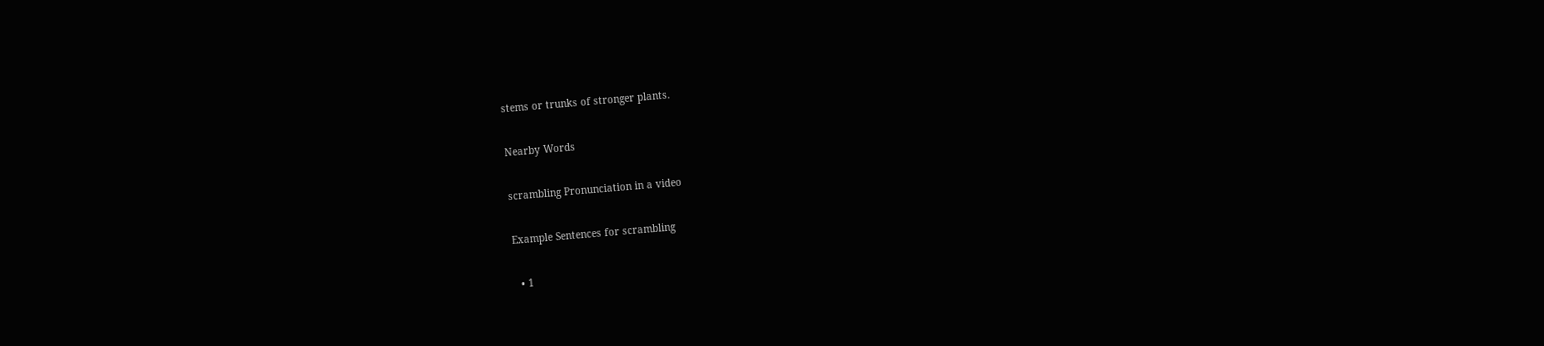stems or trunks of stronger plants.

Nearby Words

scrambling Pronunciation in a video

Example Sentences for scrambling

  • 1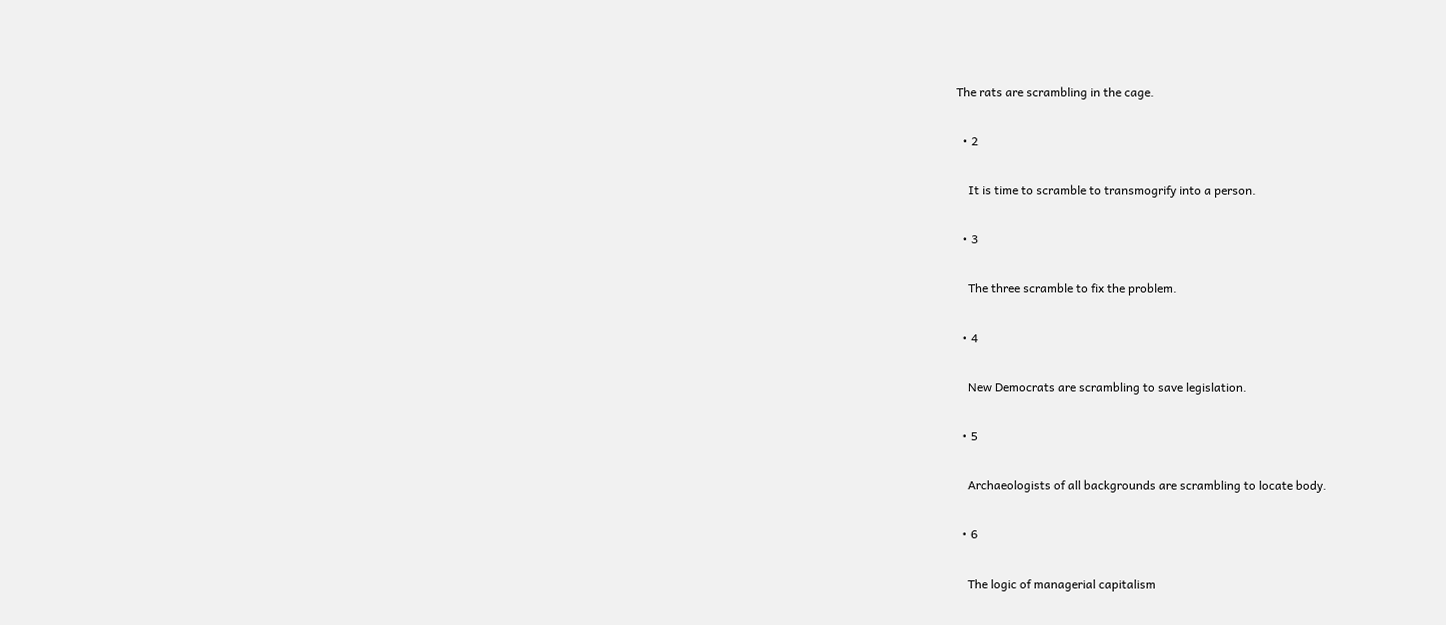The rats are scrambling in the cage.

  • 2

    It is time to scramble to transmogrify into a person.

  • 3

    The three scramble to fix the problem.

  • 4

    New Democrats are scrambling to save legislation.

  • 5

    Archaeologists of all backgrounds are scrambling to locate body.

  • 6

    The logic of managerial capitalism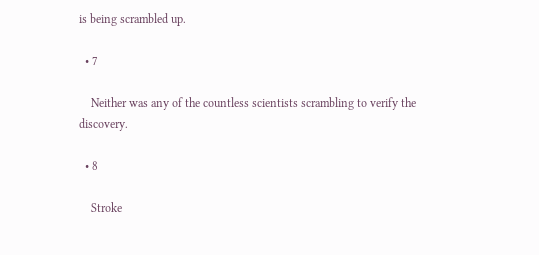is being scrambled up.

  • 7

    Neither was any of the countless scientists scrambling to verify the discovery.

  • 8

    Stroke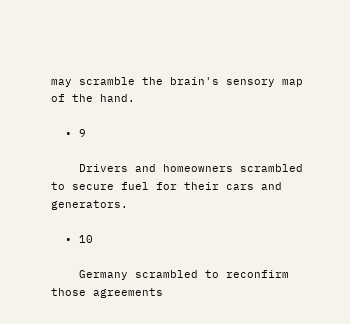may scramble the brain's sensory map of the hand.

  • 9

    Drivers and homeowners scrambled to secure fuel for their cars and generators.

  • 10

    Germany scrambled to reconfirm those agreements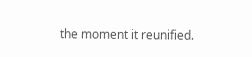the moment it reunified.